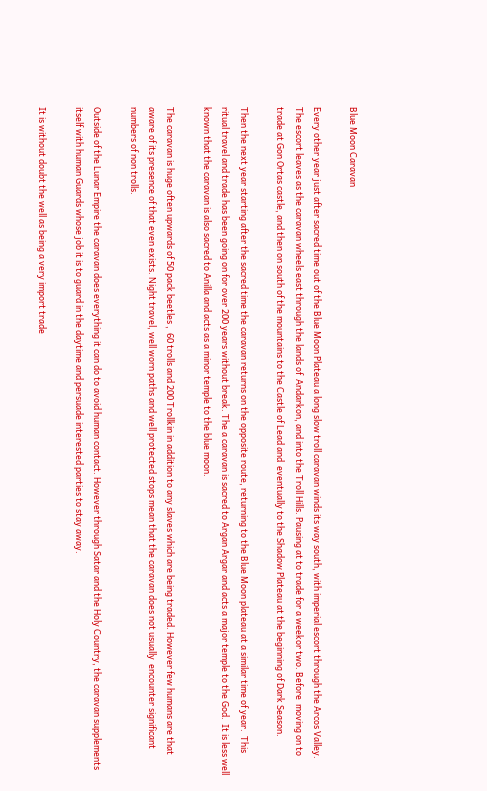Blue Moon Caravan

Every other year just after sacred time out of the Blue Moon Plateau a long slow troll caravan winds its way south, with imperial escort through the Arcos Valley. The escort leaves as the caravan wheels east through the lands of  Andarkon, and into the Troll Hills. Pausing at to trade for a weekor two. Before  moving on to trade at Gon Ortas castle, and then on south of the mountains to the Castle of Lead and  eventually to the Shadow Plateau at the beginning of Dark Season.

Then the next year starting after the sacred time the caravan returns on the opposite route, returning to the Blue Moon plateau at a similar time of year.  This ritual travel and trade has been going on for over 200 years without break. The a caravan is sacred to Argan Argar and acts a major temple to the God.  It is less well known that the caravan is also sacred to Anilla and acts as a minor temple to the blue moon.

The caravan is huge often upwards of 50 pack beetles ,  60 trolls and 200 Trollkin in addition to any slaves which are being traded. However few humans are that aware of its presence of that even exists. Night travel, well worn paths and well protected stops mean that the caravan does not usually  encounter significant numbers of non trolls.

Outside of the Lunar Empire the caravan does everything it can do to avoid human contact. However through Satar and the Holy Country, the caravan supplements itself with human Guards whose job it is to guard in the daytime and persuade interested parties to stay away.

It is without doubt the well as being a very import trade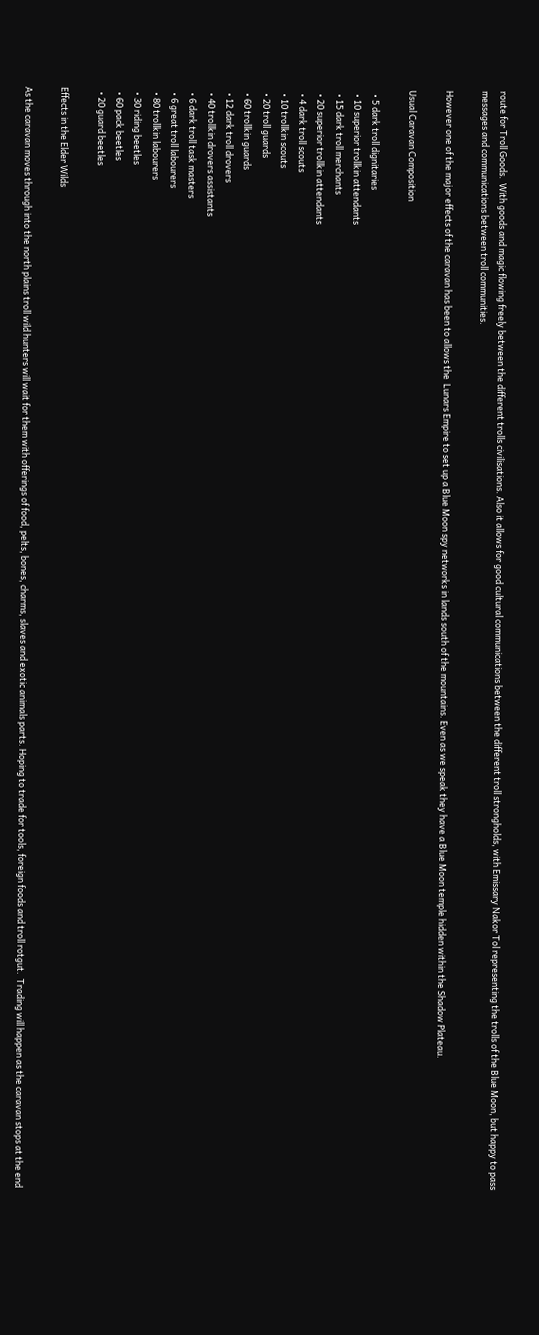route for Troll Goods.  With goods and magic flowing freely between the different trolls civilisations. Also it allows for good cultural communications between the different troll strongholds, with Emissary Nakor Tol representing the trolls of the Blue Moon, but happy to pass messages and communications between troll communities.

However one of the major effects of the caravan has been to allows the  Lunars Empire to set up a Blue Moon spy networks in lands south of the mountains. Even as we speak they have a Blue Moon temple hidden within the Shadow Plateau.

Usual Caravan Composition

  • 5 dark troll dignitaries
  • 10 superior trollkin attendants
  • 15 dark troll merchants
  • 20 superior trollkin attendants
  • 4 dark troll scouts
  • 10 trollkin scouts
  • 20 troll guards
  • 60 trollkin guards
  • 12 dark troll drovers
  • 40 trollkin drovers assistants
  • 6 dark troll task masters
  • 6 great troll labourers
  • 80 trollkin labourers
  • 30 riding beetles
  • 60 pack beetles
  • 20 guard beetles

Effects in the Elder Wilds

As the caravan moves through into the north plains troll wild hunters will wait for them with offerings of food, pelts, bones, charms, slaves and exotic animals parts. Hoping to trade for tools, foreign foods and troll rotgut.  Trading will happen as the caravan stops at the end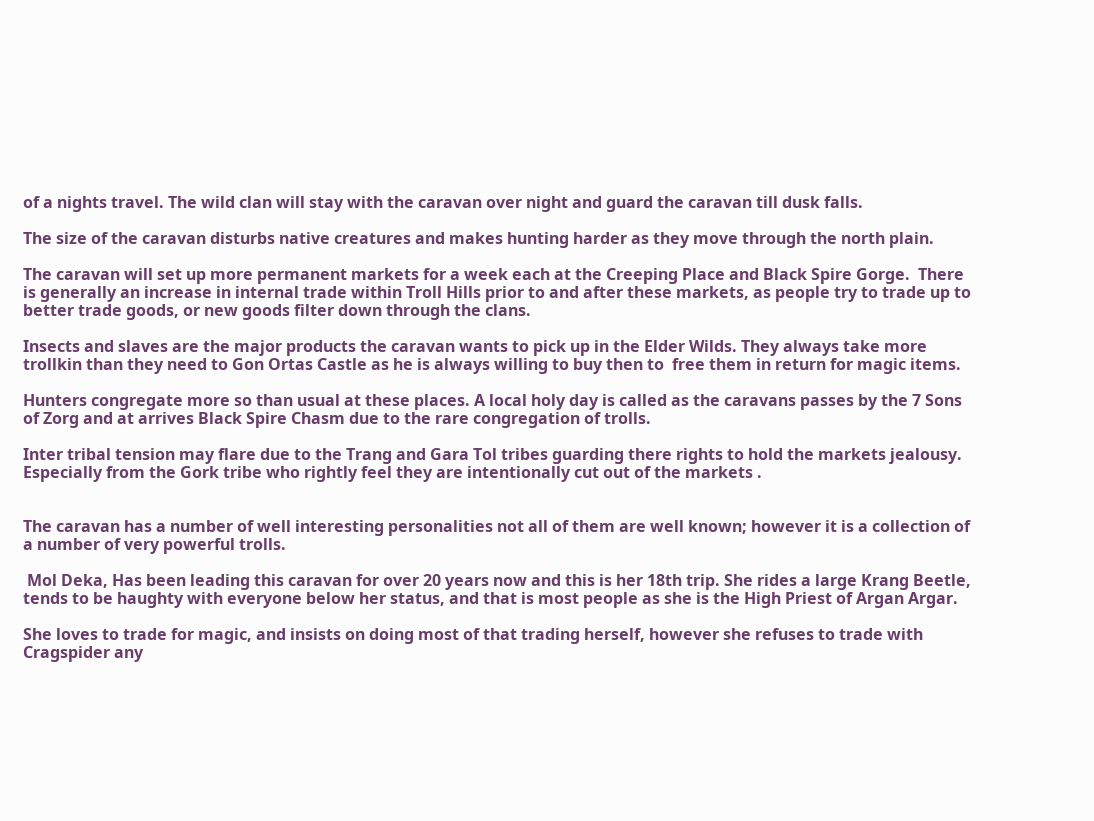of a nights travel. The wild clan will stay with the caravan over night and guard the caravan till dusk falls.

The size of the caravan disturbs native creatures and makes hunting harder as they move through the north plain.

The caravan will set up more permanent markets for a week each at the Creeping Place and Black Spire Gorge.  There is generally an increase in internal trade within Troll Hills prior to and after these markets, as people try to trade up to better trade goods, or new goods filter down through the clans.

Insects and slaves are the major products the caravan wants to pick up in the Elder Wilds. They always take more trollkin than they need to Gon Ortas Castle as he is always willing to buy then to  free them in return for magic items.

Hunters congregate more so than usual at these places. A local holy day is called as the caravans passes by the 7 Sons of Zorg and at arrives Black Spire Chasm due to the rare congregation of trolls.

Inter tribal tension may flare due to the Trang and Gara Tol tribes guarding there rights to hold the markets jealousy. Especially from the Gork tribe who rightly feel they are intentionally cut out of the markets .


The caravan has a number of well interesting personalities not all of them are well known; however it is a collection of a number of very powerful trolls.

 Mol Deka, Has been leading this caravan for over 20 years now and this is her 18th trip. She rides a large Krang Beetle, tends to be haughty with everyone below her status, and that is most people as she is the High Priest of Argan Argar.

She loves to trade for magic, and insists on doing most of that trading herself, however she refuses to trade with Cragspider any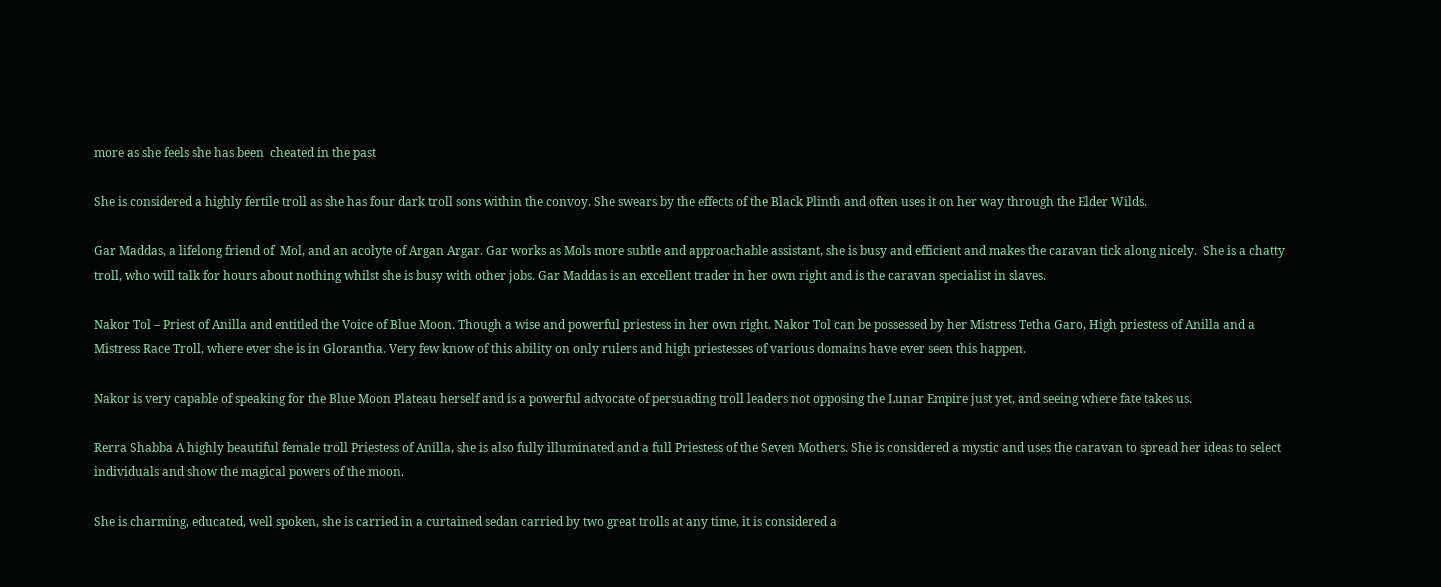more as she feels she has been  cheated in the past

She is considered a highly fertile troll as she has four dark troll sons within the convoy. She swears by the effects of the Black Plinth and often uses it on her way through the Elder Wilds.

Gar Maddas, a lifelong friend of  Mol, and an acolyte of Argan Argar. Gar works as Mols more subtle and approachable assistant, she is busy and efficient and makes the caravan tick along nicely.  She is a chatty troll, who will talk for hours about nothing whilst she is busy with other jobs. Gar Maddas is an excellent trader in her own right and is the caravan specialist in slaves.

Nakor Tol – Priest of Anilla and entitled the Voice of Blue Moon. Though a wise and powerful priestess in her own right. Nakor Tol can be possessed by her Mistress Tetha Garo, High priestess of Anilla and a Mistress Race Troll, where ever she is in Glorantha. Very few know of this ability on only rulers and high priestesses of various domains have ever seen this happen.

Nakor is very capable of speaking for the Blue Moon Plateau herself and is a powerful advocate of persuading troll leaders not opposing the Lunar Empire just yet, and seeing where fate takes us.

Rerra Shabba A highly beautiful female troll Priestess of Anilla, she is also fully illuminated and a full Priestess of the Seven Mothers. She is considered a mystic and uses the caravan to spread her ideas to select individuals and show the magical powers of the moon.

She is charming, educated, well spoken, she is carried in a curtained sedan carried by two great trolls at any time, it is considered a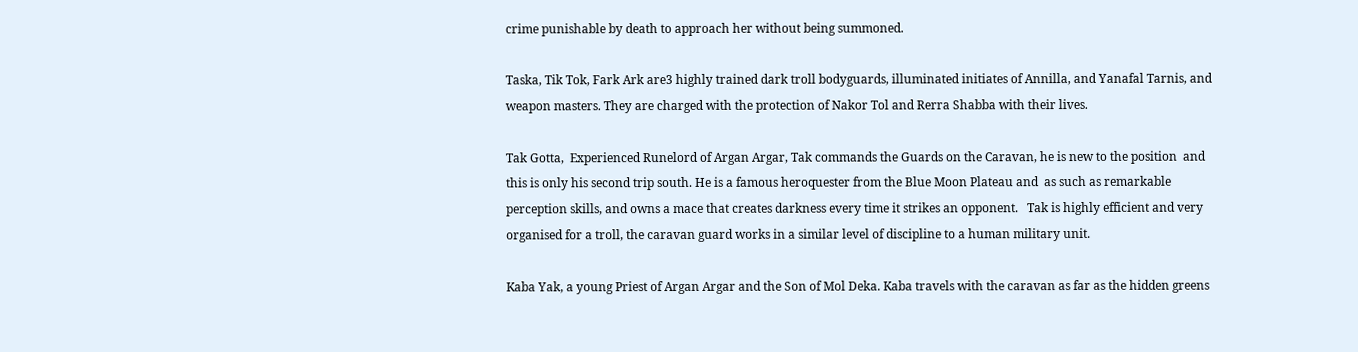crime punishable by death to approach her without being summoned.

Taska, Tik Tok, Fark Ark are3 highly trained dark troll bodyguards, illuminated initiates of Annilla, and Yanafal Tarnis, and weapon masters. They are charged with the protection of Nakor Tol and Rerra Shabba with their lives.

Tak Gotta,  Experienced Runelord of Argan Argar, Tak commands the Guards on the Caravan, he is new to the position  and this is only his second trip south. He is a famous heroquester from the Blue Moon Plateau and  as such as remarkable perception skills, and owns a mace that creates darkness every time it strikes an opponent.   Tak is highly efficient and very organised for a troll, the caravan guard works in a similar level of discipline to a human military unit.

Kaba Yak, a young Priest of Argan Argar and the Son of Mol Deka. Kaba travels with the caravan as far as the hidden greens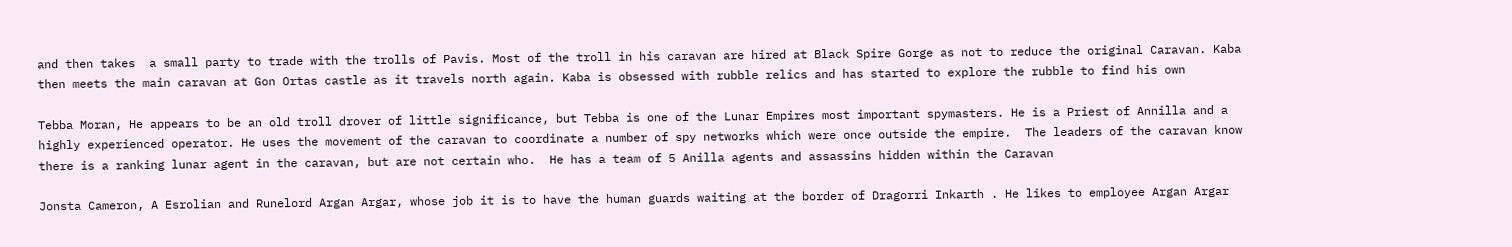and then takes  a small party to trade with the trolls of Pavis. Most of the troll in his caravan are hired at Black Spire Gorge as not to reduce the original Caravan. Kaba then meets the main caravan at Gon Ortas castle as it travels north again. Kaba is obsessed with rubble relics and has started to explore the rubble to find his own

Tebba Moran, He appears to be an old troll drover of little significance, but Tebba is one of the Lunar Empires most important spymasters. He is a Priest of Annilla and a highly experienced operator. He uses the movement of the caravan to coordinate a number of spy networks which were once outside the empire.  The leaders of the caravan know there is a ranking lunar agent in the caravan, but are not certain who.  He has a team of 5 Anilla agents and assassins hidden within the Caravan

Jonsta Cameron, A Esrolian and Runelord Argan Argar, whose job it is to have the human guards waiting at the border of Dragorri Inkarth . He likes to employee Argan Argar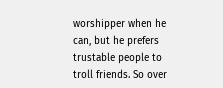worshipper when he can, but he prefers trustable people to troll friends. So over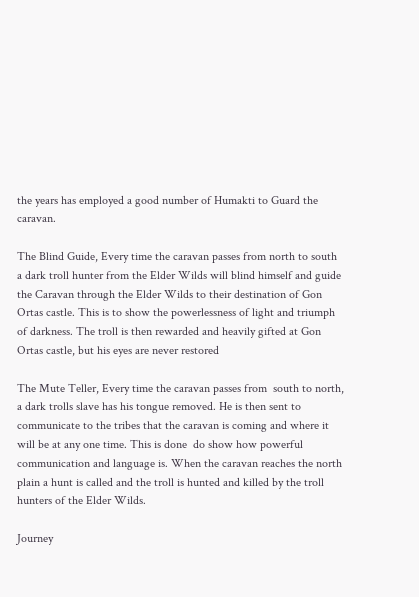the years has employed a good number of Humakti to Guard the caravan.

The Blind Guide, Every time the caravan passes from north to south a dark troll hunter from the Elder Wilds will blind himself and guide the Caravan through the Elder Wilds to their destination of Gon Ortas castle. This is to show the powerlessness of light and triumph of darkness. The troll is then rewarded and heavily gifted at Gon Ortas castle, but his eyes are never restored

The Mute Teller, Every time the caravan passes from  south to north, a dark trolls slave has his tongue removed. He is then sent to communicate to the tribes that the caravan is coming and where it will be at any one time. This is done  do show how powerful communication and language is. When the caravan reaches the north plain a hunt is called and the troll is hunted and killed by the troll hunters of the Elder Wilds.

Journey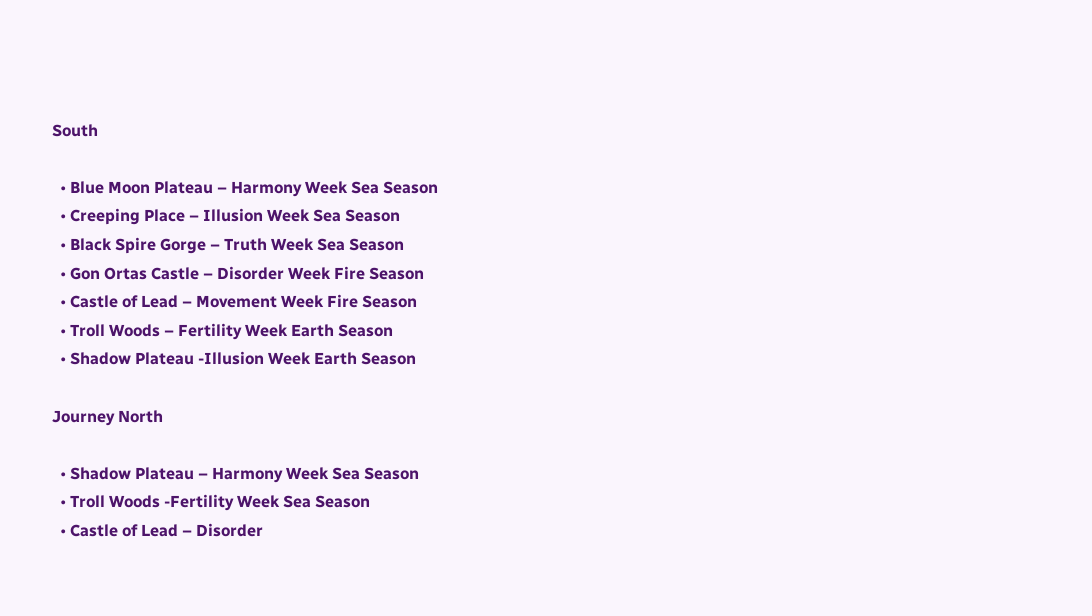South

  • Blue Moon Plateau – Harmony Week Sea Season
  • Creeping Place – Illusion Week Sea Season
  • Black Spire Gorge – Truth Week Sea Season
  • Gon Ortas Castle – Disorder Week Fire Season
  • Castle of Lead – Movement Week Fire Season
  • Troll Woods – Fertility Week Earth Season
  • Shadow Plateau -Illusion Week Earth Season

Journey North

  • Shadow Plateau – Harmony Week Sea Season
  • Troll Woods -Fertility Week Sea Season
  • Castle of Lead – Disorder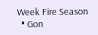Week Fire Season
  • Gon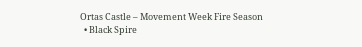Ortas Castle – Movement Week Fire Season
  • Black Spire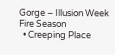Gorge – Illusion Week Fire Season
  • Creeping Place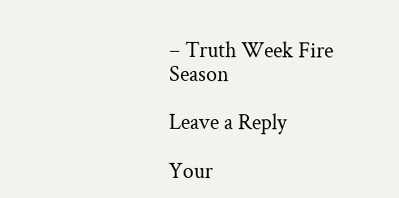– Truth Week Fire Season

Leave a Reply

Your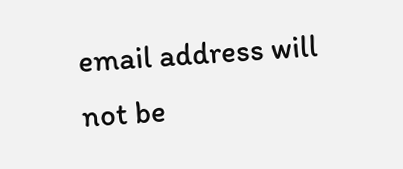email address will not be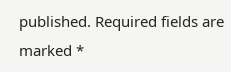published. Required fields are marked *